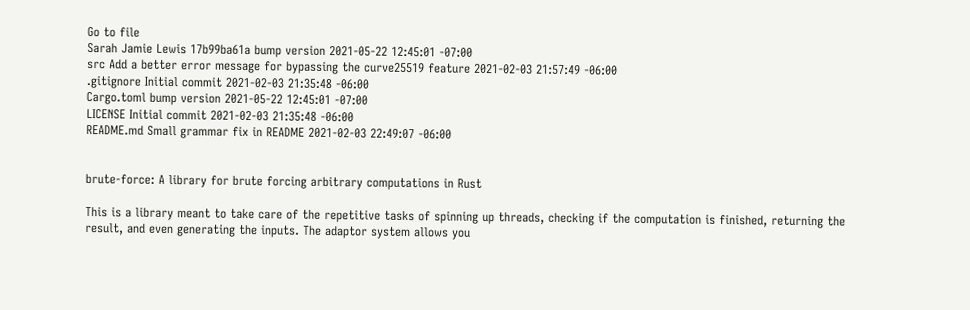Go to file
Sarah Jamie Lewis 17b99ba61a bump version 2021-05-22 12:45:01 -07:00
src Add a better error message for bypassing the curve25519 feature 2021-02-03 21:57:49 -06:00
.gitignore Initial commit 2021-02-03 21:35:48 -06:00
Cargo.toml bump version 2021-05-22 12:45:01 -07:00
LICENSE Initial commit 2021-02-03 21:35:48 -06:00
README.md Small grammar fix in README 2021-02-03 22:49:07 -06:00


brute-force: A library for brute forcing arbitrary computations in Rust

This is a library meant to take care of the repetitive tasks of spinning up threads, checking if the computation is finished, returning the result, and even generating the inputs. The adaptor system allows you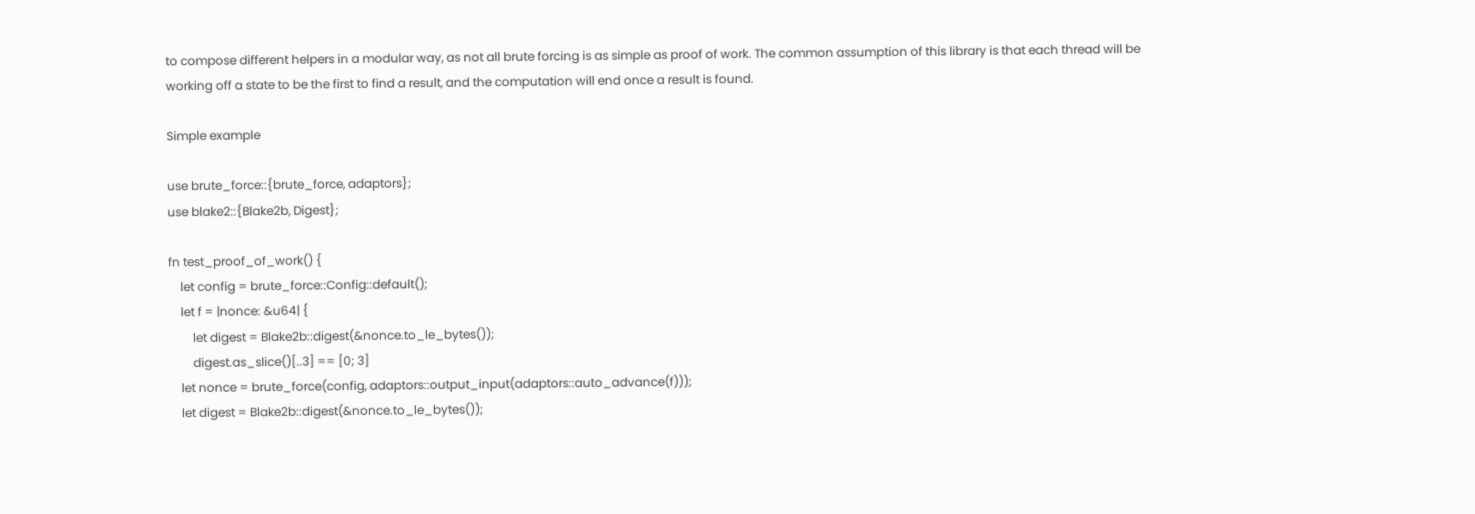to compose different helpers in a modular way, as not all brute forcing is as simple as proof of work. The common assumption of this library is that each thread will be working off a state to be the first to find a result, and the computation will end once a result is found.

Simple example

use brute_force::{brute_force, adaptors};
use blake2::{Blake2b, Digest};

fn test_proof_of_work() {
    let config = brute_force::Config::default();
    let f = |nonce: &u64| {
        let digest = Blake2b::digest(&nonce.to_le_bytes());
        digest.as_slice()[..3] == [0; 3]
    let nonce = brute_force(config, adaptors::output_input(adaptors::auto_advance(f)));
    let digest = Blake2b::digest(&nonce.to_le_bytes());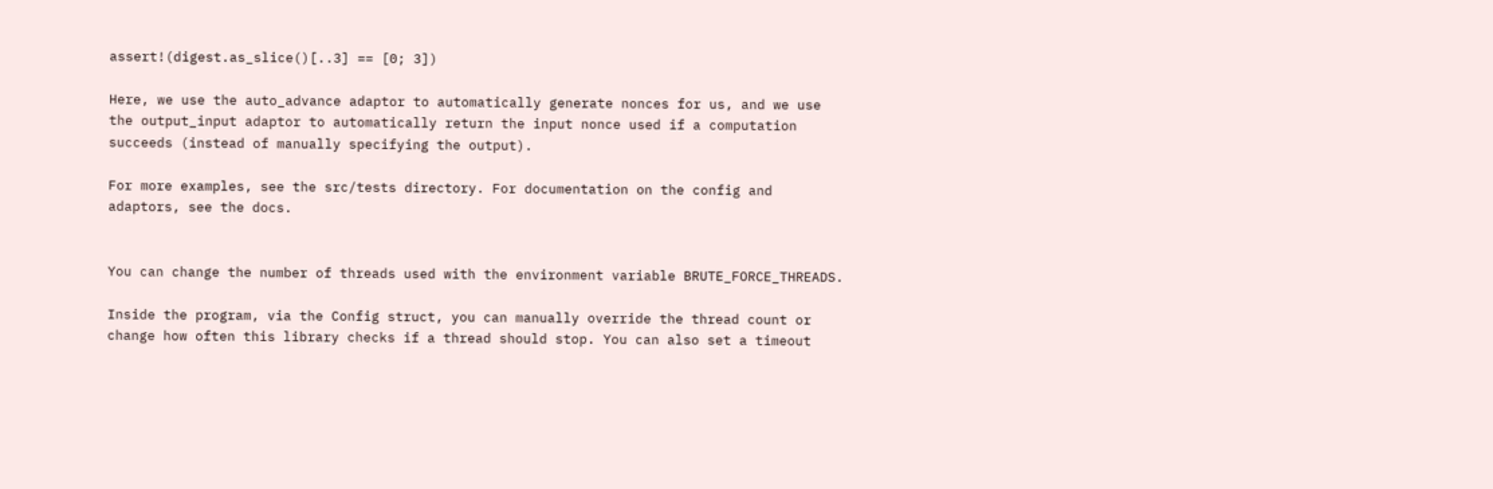assert!(digest.as_slice()[..3] == [0; 3])

Here, we use the auto_advance adaptor to automatically generate nonces for us, and we use the output_input adaptor to automatically return the input nonce used if a computation succeeds (instead of manually specifying the output).

For more examples, see the src/tests directory. For documentation on the config and adaptors, see the docs.


You can change the number of threads used with the environment variable BRUTE_FORCE_THREADS.

Inside the program, via the Config struct, you can manually override the thread count or change how often this library checks if a thread should stop. You can also set a timeout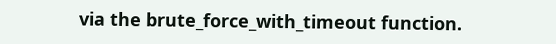via the brute_force_with_timeout function.